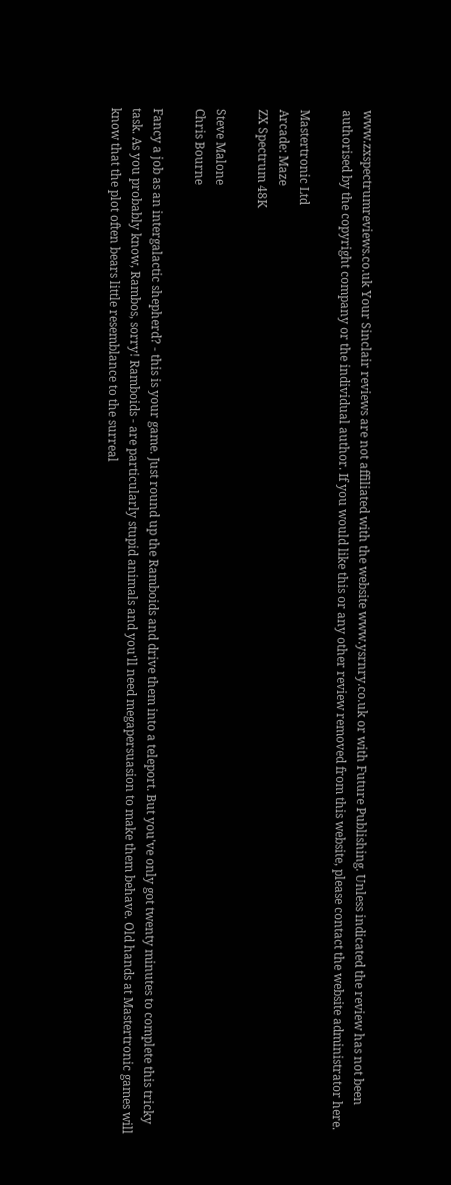www.zxspectrumreviews.co.uk Your Sinclair reviews are not affiliated with the website www.ysrnry.co.uk or with Future Publishing. Unless indicated the review has not been authorised by the copyright company or the individual author. If you would like this or any other review removed from this website, please contact the website administrator here.

Mastertronic Ltd
Arcade: Maze
ZX Spectrum 48K

Steve Malone
Chris Bourne

Fancy a job as an intergalactic shepherd? - this is your game. Just round up the Ramboids and drive them into a teleport. But you've only got twenty minutes to complete this tricky task. As you probably know, Rambos, sorry! Ramboids - are particularly stupid animals and you'll need megapersuasion to make them behave. Old hands at Mastertronic games will know that the plot often bears little resemblance to the surreal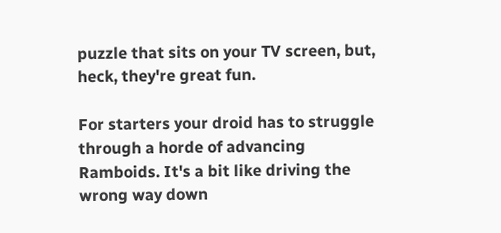puzzle that sits on your TV screen, but, heck, they're great fun.

For starters your droid has to struggle through a horde of advancing Ramboids. It's a bit like driving the wrong way down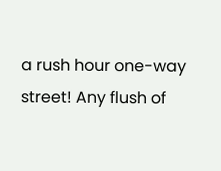a rush hour one-way street! Any flush of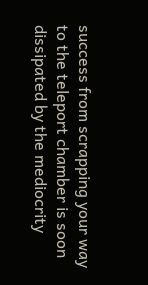success from scrapping your way to the teleport chamber is soon dissipated by the mediocrity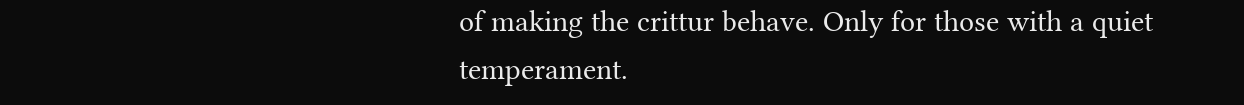of making the crittur behave. Only for those with a quiet temperament.